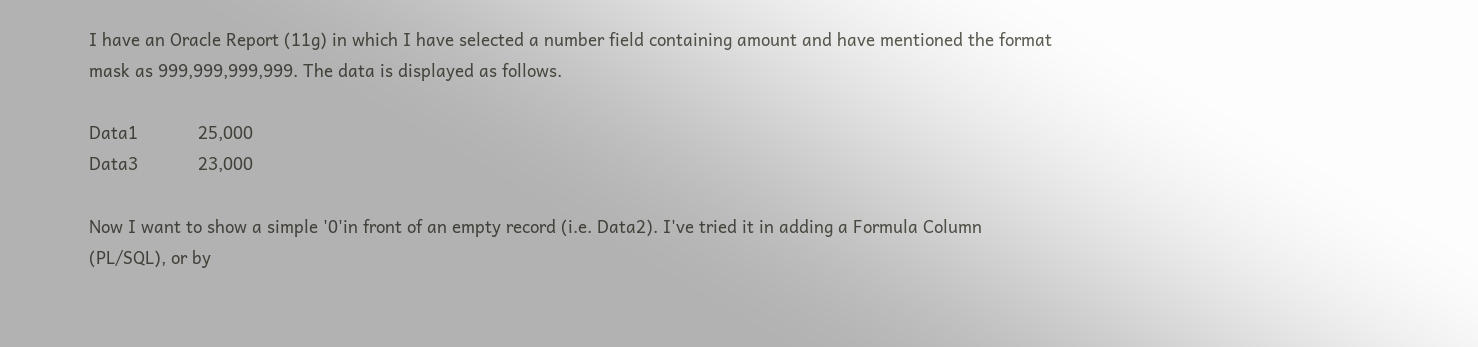I have an Oracle Report (11g) in which I have selected a number field containing amount and have mentioned the format mask as 999,999,999,999. The data is displayed as follows.

Data1            25,000
Data3            23,000

Now I want to show a simple '0'in front of an empty record (i.e. Data2). I've tried it in adding a Formula Column (PL/SQL), or by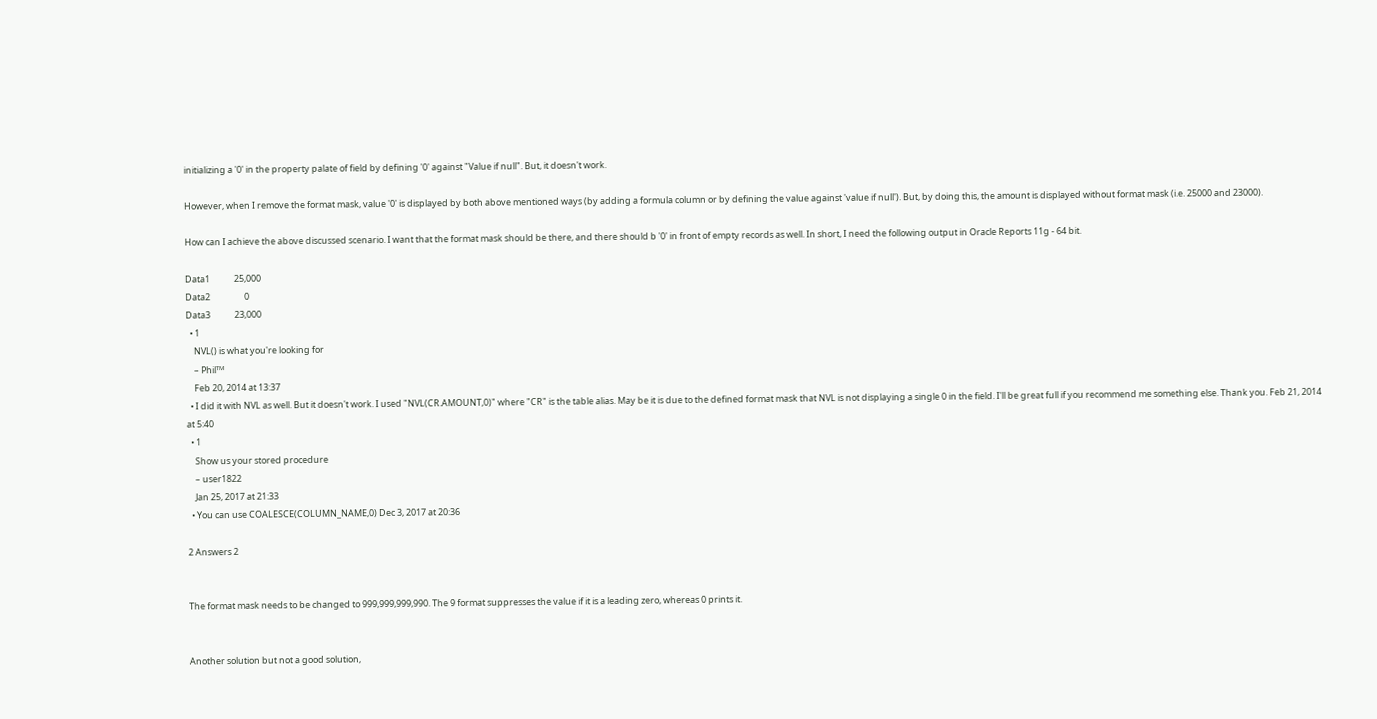initializing a '0' in the property palate of field by defining '0' against "Value if null". But, it doesn't work.

However, when I remove the format mask, value '0' is displayed by both above mentioned ways (by adding a formula column or by defining the value against 'value if null'). But, by doing this, the amount is displayed without format mask (i.e. 25000 and 23000).

How can I achieve the above discussed scenario. I want that the format mask should be there, and there should b '0' in front of empty records as well. In short, I need the following output in Oracle Reports 11g - 64 bit.

Data1            25,000
Data2                 0
Data3            23,000
  • 1
    NVL() is what you're looking for
    – Philᵀᴹ
    Feb 20, 2014 at 13:37
  • I did it with NVL as well. But it doesn't work. I used "NVL(CR.AMOUNT,0)" where "CR" is the table alias. May be it is due to the defined format mask that NVL is not displaying a single 0 in the field. I'll be great full if you recommend me something else. Thank you. Feb 21, 2014 at 5:40
  • 1
    Show us your stored procedure
    – user1822
    Jan 25, 2017 at 21:33
  • You can use COALESCE(COLUMN_NAME,0) Dec 3, 2017 at 20:36

2 Answers 2


The format mask needs to be changed to 999,999,999,990. The 9 format suppresses the value if it is a leading zero, whereas 0 prints it.


Another solution but not a good solution,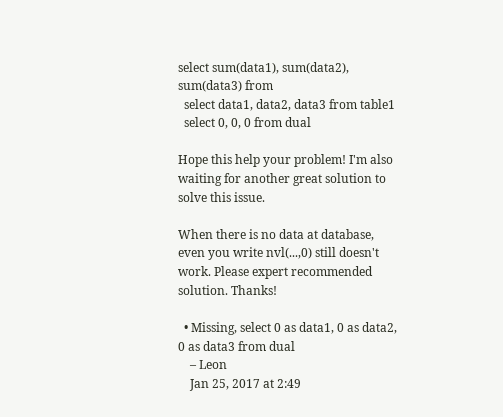select sum(data1), sum(data2), sum(data3) from
  select data1, data2, data3 from table1
  select 0, 0, 0 from dual

Hope this help your problem! I'm also waiting for another great solution to solve this issue.

When there is no data at database, even you write nvl(...,0) still doesn't work. Please expert recommended solution. Thanks!

  • Missing, select 0 as data1, 0 as data2, 0 as data3 from dual
    – Leon
    Jan 25, 2017 at 2:49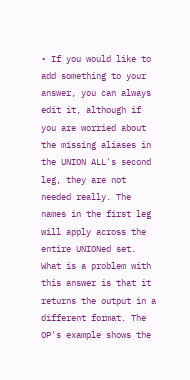• If you would like to add something to your answer, you can always edit it, although if you are worried about the missing aliases in the UNION ALL's second leg, they are not needed really. The names in the first leg will apply across the entire UNIONed set. What is a problem with this answer is that it returns the output in a different format. The OP's example shows the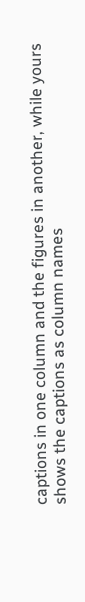captions in one column and the figures in another, while yours shows the captions as column names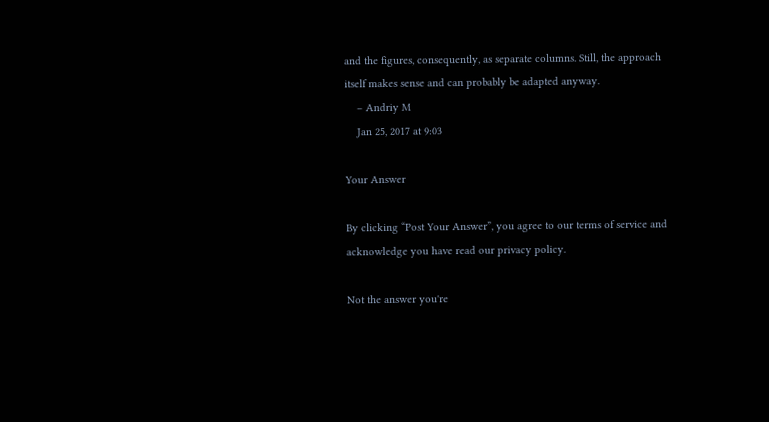and the figures, consequently, as separate columns. Still, the approach itself makes sense and can probably be adapted anyway.
    – Andriy M
    Jan 25, 2017 at 9:03

Your Answer

By clicking “Post Your Answer”, you agree to our terms of service and acknowledge you have read our privacy policy.

Not the answer you're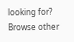looking for? Browse other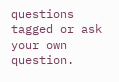questions tagged or ask your own question.